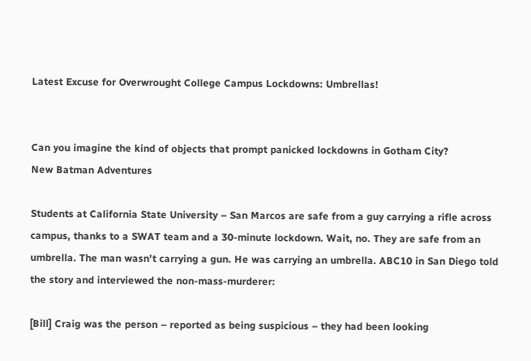Latest Excuse for Overwrought College Campus Lockdowns: Umbrellas!


Can you imagine the kind of objects that prompt panicked lockdowns in Gotham City?
New Batman Adventures

Students at California State University – San Marcos are safe from a guy carrying a rifle across campus, thanks to a SWAT team and a 30-minute lockdown. Wait, no. They are safe from an umbrella. The man wasn't carrying a gun. He was carrying an umbrella. ABC10 in San Diego told the story and interviewed the non-mass-murderer:

[Bill] Craig was the person – reported as being suspicious – they had been looking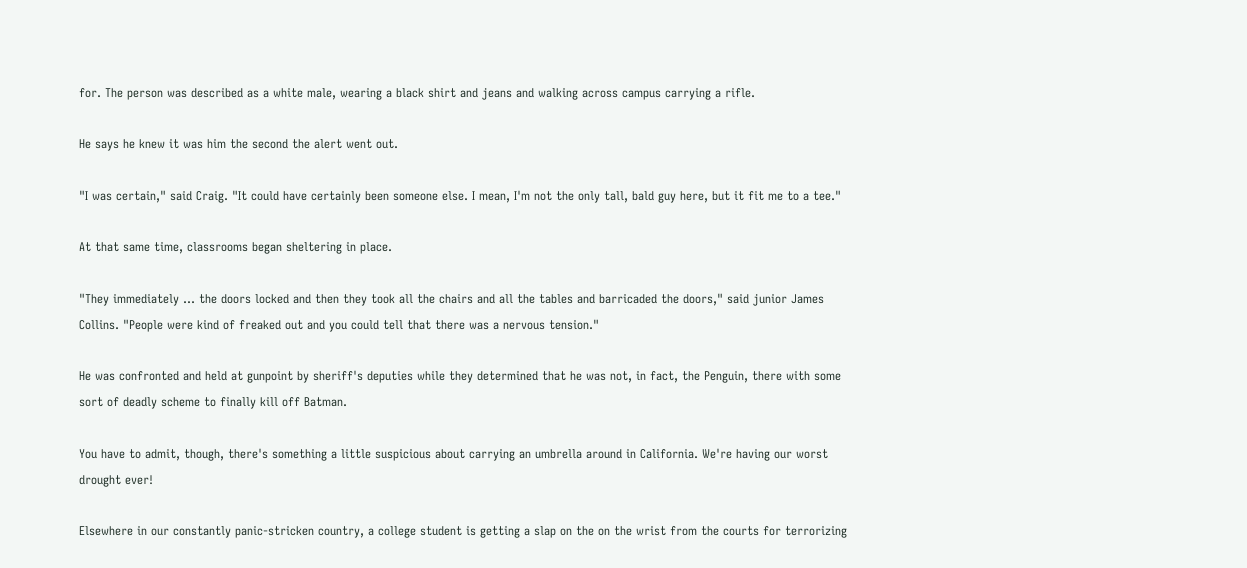for. The person was described as a white male, wearing a black shirt and jeans and walking across campus carrying a rifle.

He says he knew it was him the second the alert went out.

"I was certain," said Craig. "It could have certainly been someone else. I mean, I'm not the only tall, bald guy here, but it fit me to a tee."

At that same time, classrooms began sheltering in place.

"They immediately … the doors locked and then they took all the chairs and all the tables and barricaded the doors," said junior James Collins. "People were kind of freaked out and you could tell that there was a nervous tension."

He was confronted and held at gunpoint by sheriff's deputies while they determined that he was not, in fact, the Penguin, there with some sort of deadly scheme to finally kill off Batman.

You have to admit, though, there's something a little suspicious about carrying an umbrella around in California. We're having our worst drought ever!

Elsewhere in our constantly panic-stricken country, a college student is getting a slap on the on the wrist from the courts for terrorizing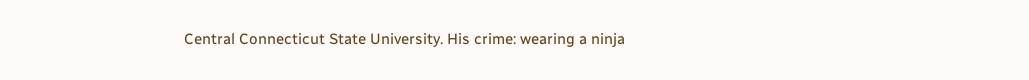Central Connecticut State University. His crime: wearing a ninja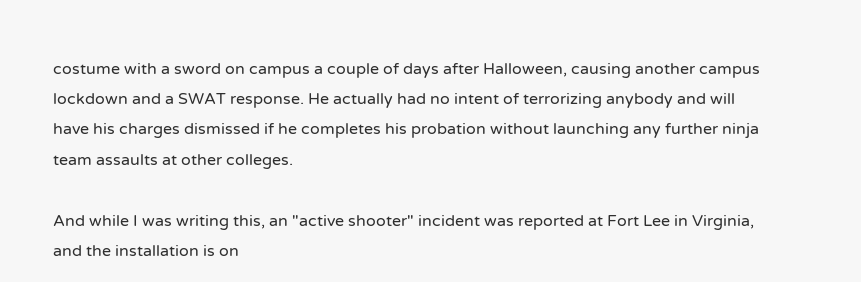costume with a sword on campus a couple of days after Halloween, causing another campus lockdown and a SWAT response. He actually had no intent of terrorizing anybody and will have his charges dismissed if he completes his probation without launching any further ninja team assaults at other colleges.

And while I was writing this, an "active shooter" incident was reported at Fort Lee in Virginia, and the installation is on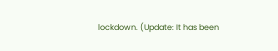lockdown. (Update: It has been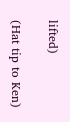lifted)

(Hat tip to Ken)